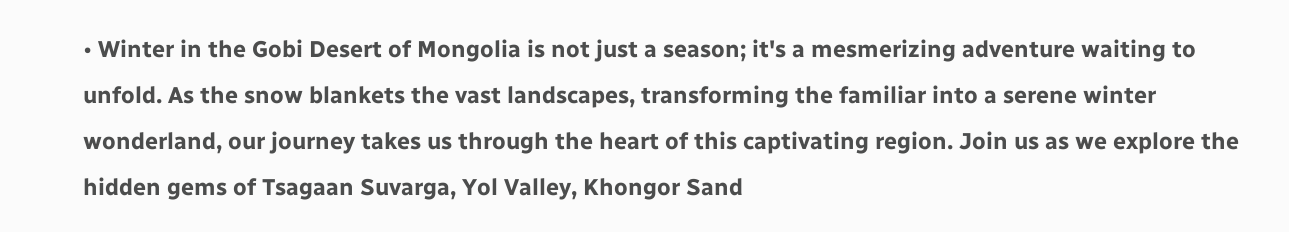• Winter in the Gobi Desert of Mongolia is not just a season; it's a mesmerizing adventure waiting to unfold. As the snow blankets the vast landscapes, transforming the familiar into a serene winter wonderland, our journey takes us through the heart of this captivating region. Join us as we explore the hidden gems of Tsagaan Suvarga, Yol Valley, Khongor Sand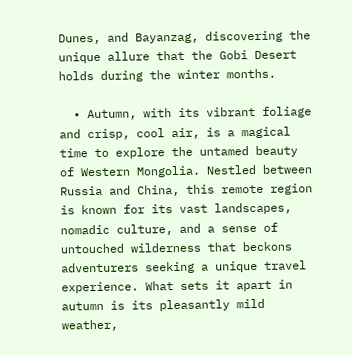Dunes, and Bayanzag, discovering the unique allure that the Gobi Desert holds during the winter months.

  • Autumn, with its vibrant foliage and crisp, cool air, is a magical time to explore the untamed beauty of Western Mongolia. Nestled between Russia and China, this remote region is known for its vast landscapes, nomadic culture, and a sense of untouched wilderness that beckons adventurers seeking a unique travel experience. What sets it apart in autumn is its pleasantly mild weather,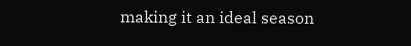making it an ideal season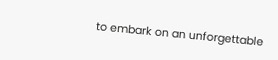to embark on an unforgettable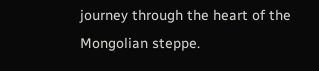journey through the heart of the Mongolian steppe.